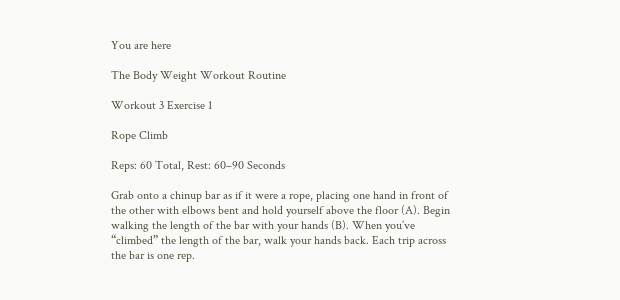You are here

The Body Weight Workout Routine

Workout 3 Exercise 1

Rope Climb

Reps: 60 Total, Rest: 60–90 Seconds

Grab onto a chinup bar as if it were a rope, placing one hand in front of the other with elbows bent and hold yourself above the floor (A). Begin walking the length of the bar with your hands (B). When you’ve “climbed” the length of the bar, walk your hands back. Each trip across the bar is one rep.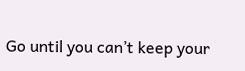Go until you can’t keep your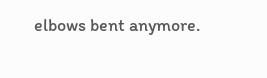elbows bent anymore.